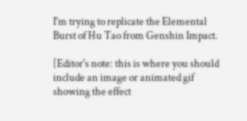I'm trying to replicate the Elemental Burst of Hu Tao from Genshin Impact.

[Editor's note: this is where you should include an image or animated gif showing the effect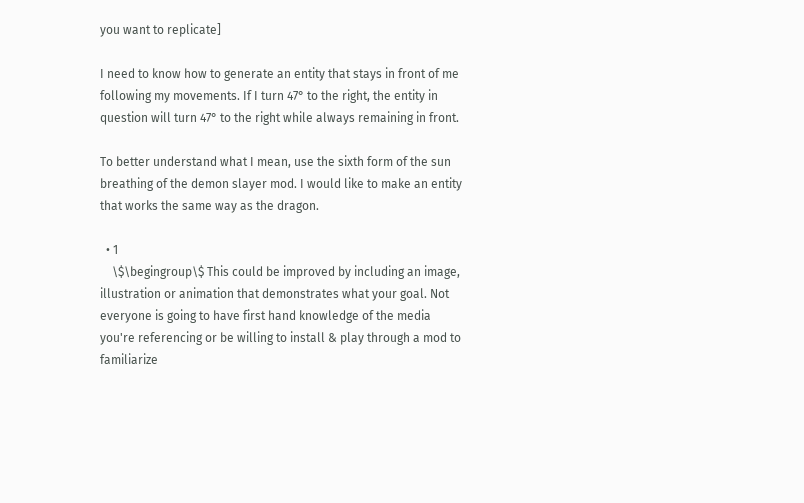you want to replicate]

I need to know how to generate an entity that stays in front of me following my movements. If I turn 47° to the right, the entity in question will turn 47° to the right while always remaining in front.

To better understand what I mean, use the sixth form of the sun breathing of the demon slayer mod. I would like to make an entity that works the same way as the dragon.

  • 1
    \$\begingroup\$ This could be improved by including an image, illustration or animation that demonstrates what your goal. Not everyone is going to have first hand knowledge of the media you're referencing or be willing to install & play through a mod to familiarize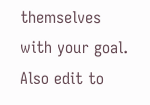themselves with your goal. Also edit to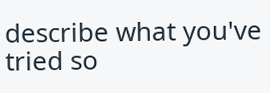describe what you've tried so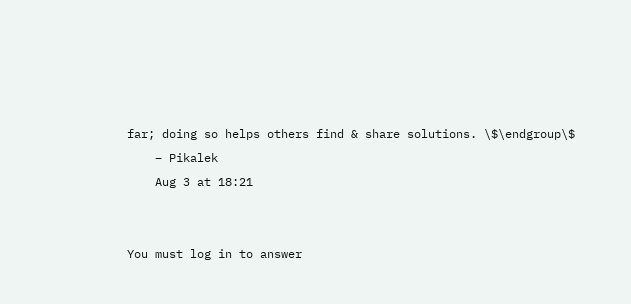far; doing so helps others find & share solutions. \$\endgroup\$
    – Pikalek
    Aug 3 at 18:21


You must log in to answer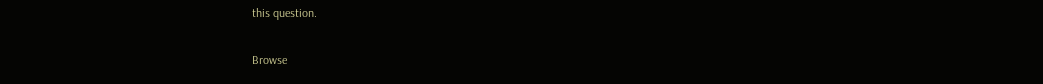this question.

Browse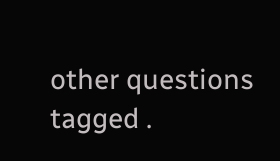other questions tagged .